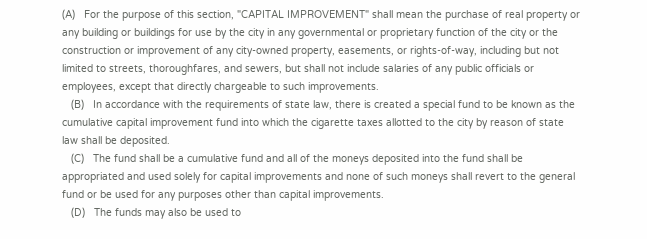(A)   For the purpose of this section, "CAPITAL IMPROVEMENT" shall mean the purchase of real property or any building or buildings for use by the city in any governmental or proprietary function of the city or the construction or improvement of any city-owned property, easements, or rights-of-way, including but not limited to streets, thoroughfares, and sewers, but shall not include salaries of any public officials or employees, except that directly chargeable to such improvements.
   (B)   In accordance with the requirements of state law, there is created a special fund to be known as the cumulative capital improvement fund into which the cigarette taxes allotted to the city by reason of state law shall be deposited.
   (C)   The fund shall be a cumulative fund and all of the moneys deposited into the fund shall be appropriated and used solely for capital improvements and none of such moneys shall revert to the general fund or be used for any purposes other than capital improvements.
   (D)   The funds may also be used to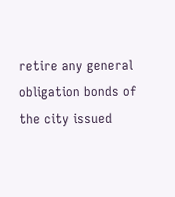retire any general obligation bonds of the city issued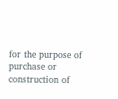for the purpose of purchase or construction of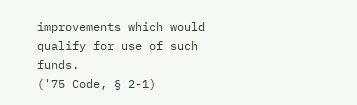improvements which would qualify for use of such funds.
('75 Code, § 2-1)